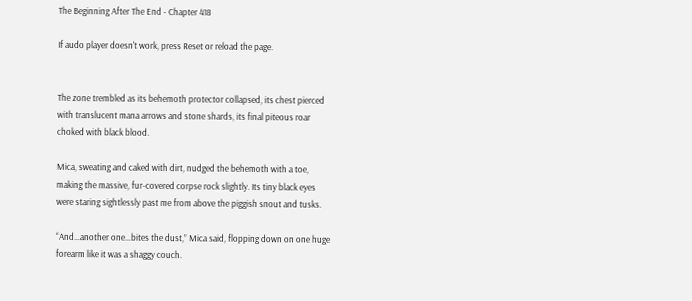The Beginning After The End - Chapter 418

If audo player doesn't work, press Reset or reload the page.


The zone trembled as its behemoth protector collapsed, its chest pierced with translucent mana arrows and stone shards, its final piteous roar choked with black blood.

Mica, sweating and caked with dirt, nudged the behemoth with a toe, making the massive, fur-covered corpse rock slightly. Its tiny black eyes were staring sightlessly past me from above the piggish snout and tusks.

“And…another one…bites the dust,” Mica said, flopping down on one huge forearm like it was a shaggy couch.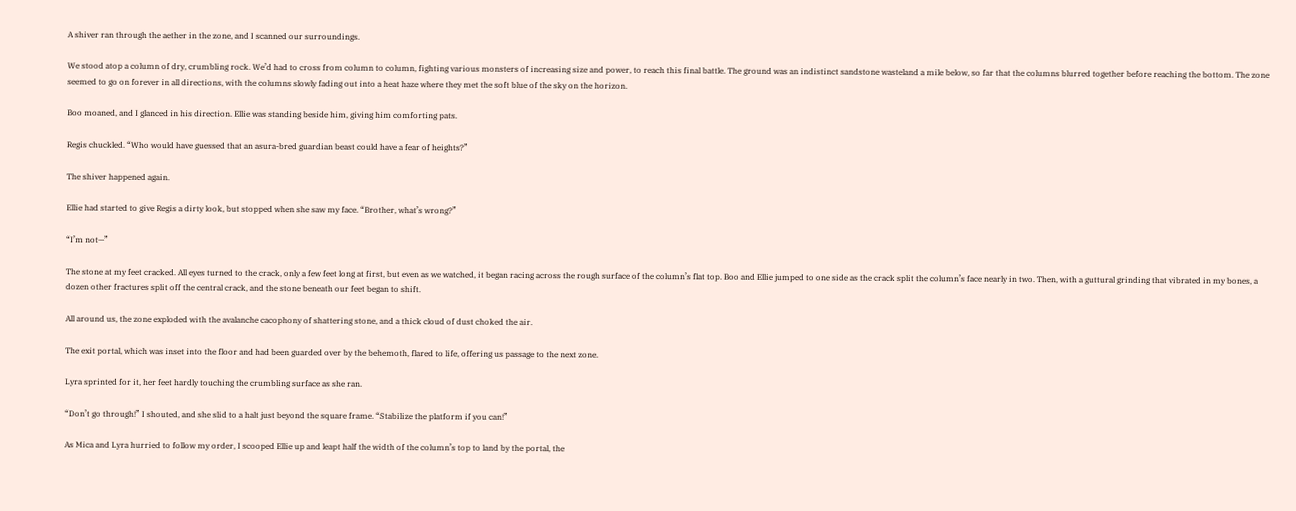A shiver ran through the aether in the zone, and I scanned our surroundings.

We stood atop a column of dry, crumbling rock. We’d had to cross from column to column, fighting various monsters of increasing size and power, to reach this final battle. The ground was an indistinct sandstone wasteland a mile below, so far that the columns blurred together before reaching the bottom. The zone seemed to go on forever in all directions, with the columns slowly fading out into a heat haze where they met the soft blue of the sky on the horizon.

Boo moaned, and I glanced in his direction. Ellie was standing beside him, giving him comforting pats.

Regis chuckled. “Who would have guessed that an asura-bred guardian beast could have a fear of heights?”

The shiver happened again.

Ellie had started to give Regis a dirty look, but stopped when she saw my face. “Brother, what’s wrong?”

“I’m not—”

The stone at my feet cracked. All eyes turned to the crack, only a few feet long at first, but even as we watched, it began racing across the rough surface of the column’s flat top. Boo and Ellie jumped to one side as the crack split the column’s face nearly in two. Then, with a guttural grinding that vibrated in my bones, a dozen other fractures split off the central crack, and the stone beneath our feet began to shift.

All around us, the zone exploded with the avalanche cacophony of shattering stone, and a thick cloud of dust choked the air.

The exit portal, which was inset into the floor and had been guarded over by the behemoth, flared to life, offering us passage to the next zone.

Lyra sprinted for it, her feet hardly touching the crumbling surface as she ran.

“Don’t go through!” I shouted, and she slid to a halt just beyond the square frame. “Stabilize the platform if you can!”

As Mica and Lyra hurried to follow my order, I scooped Ellie up and leapt half the width of the column’s top to land by the portal, the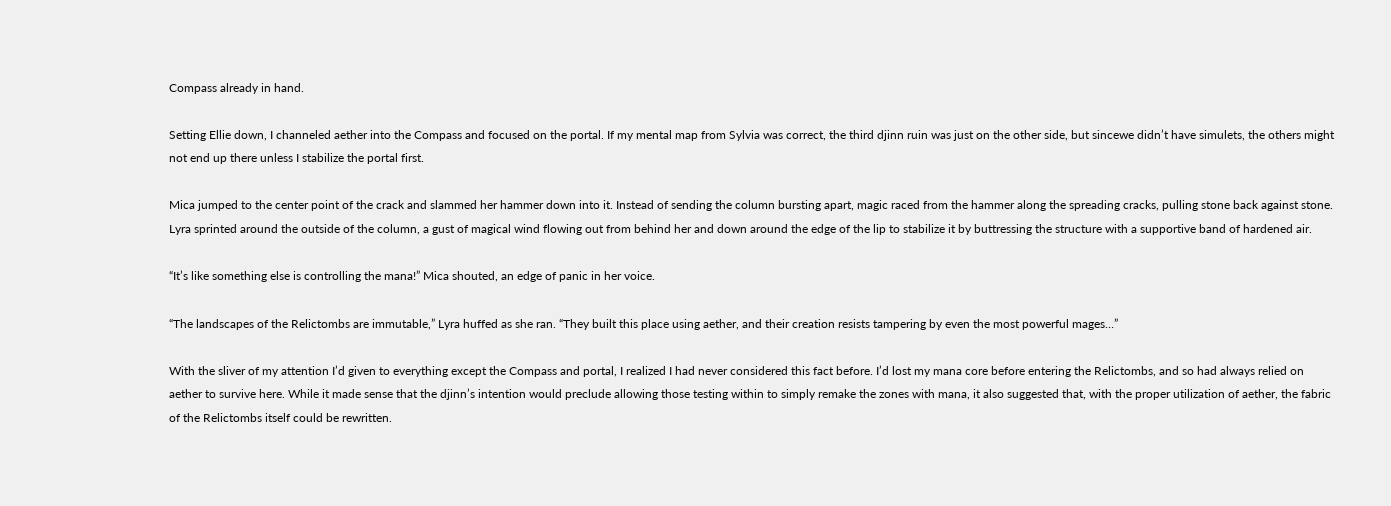Compass already in hand.

Setting Ellie down, I channeled aether into the Compass and focused on the portal. If my mental map from Sylvia was correct, the third djinn ruin was just on the other side, but sincewe didn’t have simulets, the others might not end up there unless I stabilize the portal first.

Mica jumped to the center point of the crack and slammed her hammer down into it. Instead of sending the column bursting apart, magic raced from the hammer along the spreading cracks, pulling stone back against stone. Lyra sprinted around the outside of the column, a gust of magical wind flowing out from behind her and down around the edge of the lip to stabilize it by buttressing the structure with a supportive band of hardened air.

“It’s like something else is controlling the mana!” Mica shouted, an edge of panic in her voice.

“The landscapes of the Relictombs are immutable,” Lyra huffed as she ran. “They built this place using aether, and their creation resists tampering by even the most powerful mages…”

With the sliver of my attention I’d given to everything except the Compass and portal, I realized I had never considered this fact before. I’d lost my mana core before entering the Relictombs, and so had always relied on aether to survive here. While it made sense that the djinn’s intention would preclude allowing those testing within to simply remake the zones with mana, it also suggested that, with the proper utilization of aether, the fabric of the Relictombs itself could be rewritten.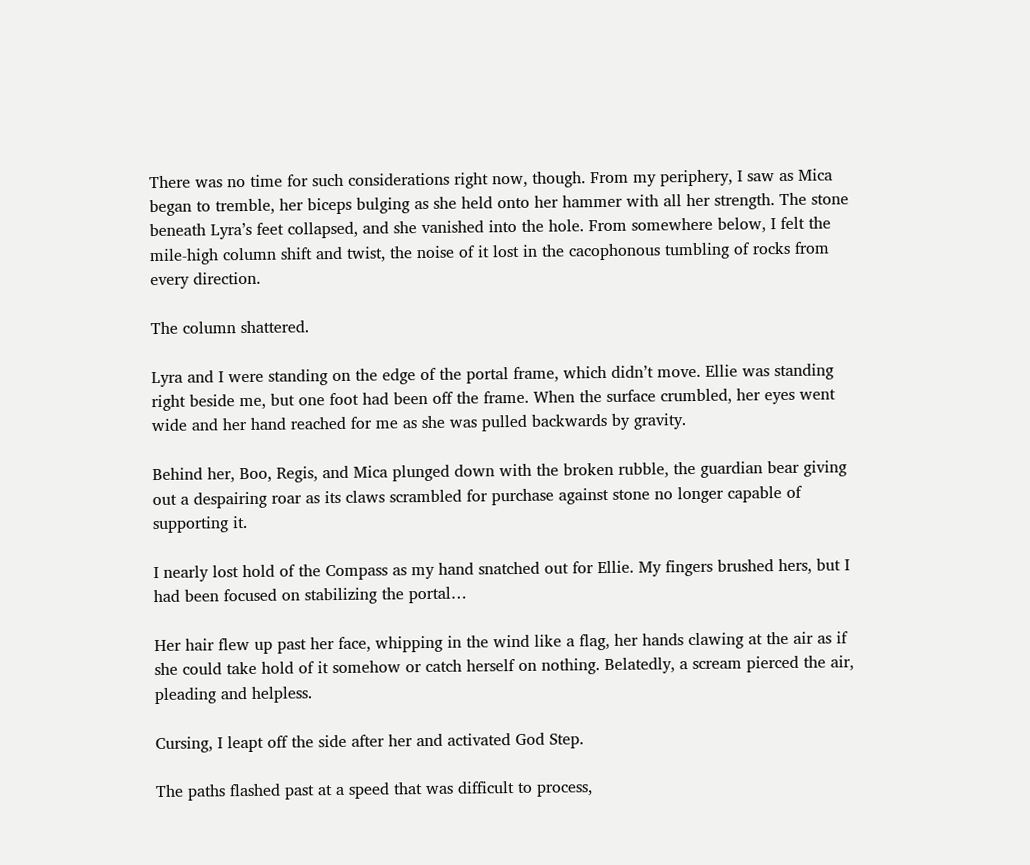There was no time for such considerations right now, though. From my periphery, I saw as Mica began to tremble, her biceps bulging as she held onto her hammer with all her strength. The stone beneath Lyra’s feet collapsed, and she vanished into the hole. From somewhere below, I felt the mile-high column shift and twist, the noise of it lost in the cacophonous tumbling of rocks from every direction.

The column shattered.

Lyra and I were standing on the edge of the portal frame, which didn’t move. Ellie was standing right beside me, but one foot had been off the frame. When the surface crumbled, her eyes went wide and her hand reached for me as she was pulled backwards by gravity.

Behind her, Boo, Regis, and Mica plunged down with the broken rubble, the guardian bear giving out a despairing roar as its claws scrambled for purchase against stone no longer capable of supporting it.

I nearly lost hold of the Compass as my hand snatched out for Ellie. My fingers brushed hers, but I had been focused on stabilizing the portal…

Her hair flew up past her face, whipping in the wind like a flag, her hands clawing at the air as if she could take hold of it somehow or catch herself on nothing. Belatedly, a scream pierced the air, pleading and helpless.

Cursing, I leapt off the side after her and activated God Step.

The paths flashed past at a speed that was difficult to process,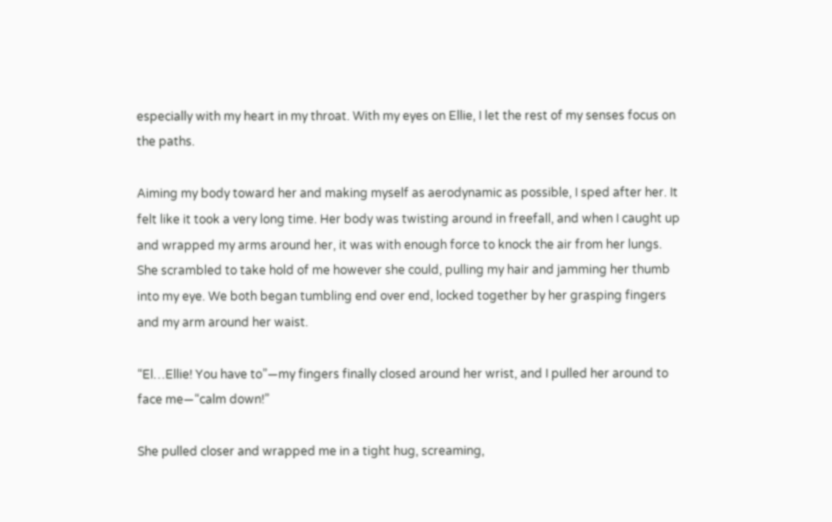especially with my heart in my throat. With my eyes on Ellie, I let the rest of my senses focus on the paths.

Aiming my body toward her and making myself as aerodynamic as possible, I sped after her. It felt like it took a very long time. Her body was twisting around in freefall, and when I caught up and wrapped my arms around her, it was with enough force to knock the air from her lungs. She scrambled to take hold of me however she could, pulling my hair and jamming her thumb into my eye. We both began tumbling end over end, locked together by her grasping fingers and my arm around her waist.

“El…Ellie! You have to”—my fingers finally closed around her wrist, and I pulled her around to face me—“calm down!”

She pulled closer and wrapped me in a tight hug, screaming,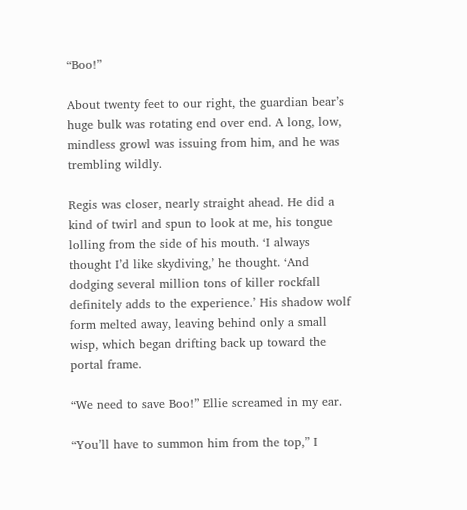“Boo!”

About twenty feet to our right, the guardian bear’s huge bulk was rotating end over end. A long, low, mindless growl was issuing from him, and he was trembling wildly.

Regis was closer, nearly straight ahead. He did a kind of twirl and spun to look at me, his tongue lolling from the side of his mouth. ‘I always thought I’d like skydiving,’ he thought. ‘And dodging several million tons of killer rockfall definitely adds to the experience.’ His shadow wolf form melted away, leaving behind only a small wisp, which began drifting back up toward the portal frame.

“We need to save Boo!” Ellie screamed in my ear.

“You’ll have to summon him from the top,” I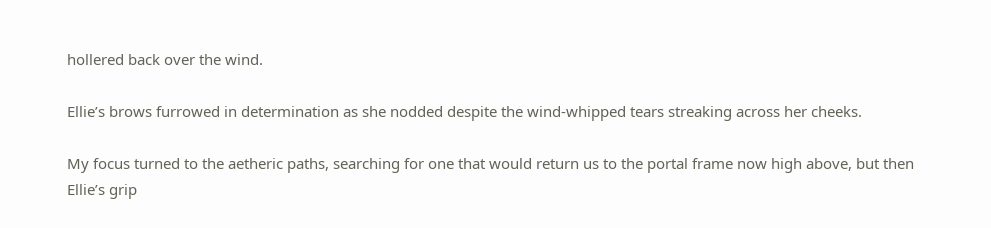hollered back over the wind.

Ellie’s brows furrowed in determination as she nodded despite the wind-whipped tears streaking across her cheeks.

My focus turned to the aetheric paths, searching for one that would return us to the portal frame now high above, but then Ellie’s grip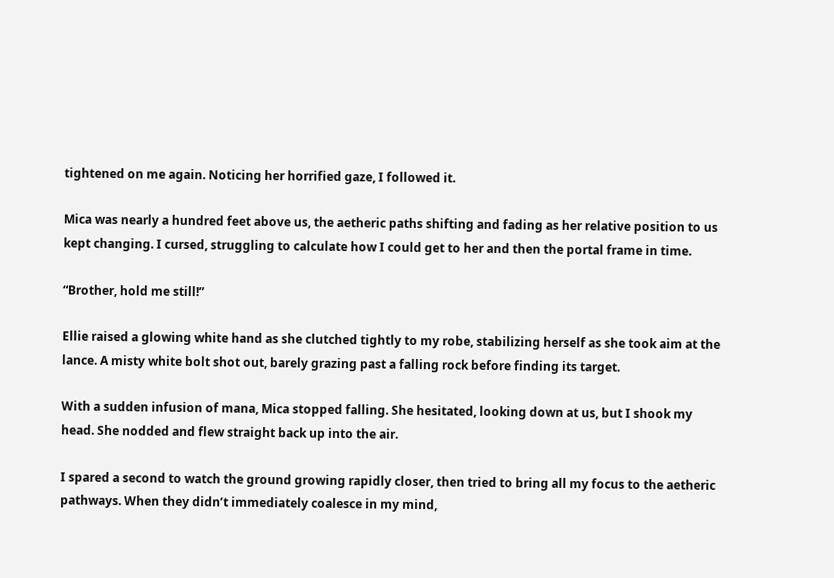tightened on me again. Noticing her horrified gaze, I followed it.

Mica was nearly a hundred feet above us, the aetheric paths shifting and fading as her relative position to us kept changing. I cursed, struggling to calculate how I could get to her and then the portal frame in time.

“Brother, hold me still!”

Ellie raised a glowing white hand as she clutched tightly to my robe, stabilizing herself as she took aim at the lance. A misty white bolt shot out, barely grazing past a falling rock before finding its target.

With a sudden infusion of mana, Mica stopped falling. She hesitated, looking down at us, but I shook my head. She nodded and flew straight back up into the air.

I spared a second to watch the ground growing rapidly closer, then tried to bring all my focus to the aetheric pathways. When they didn’t immediately coalesce in my mind,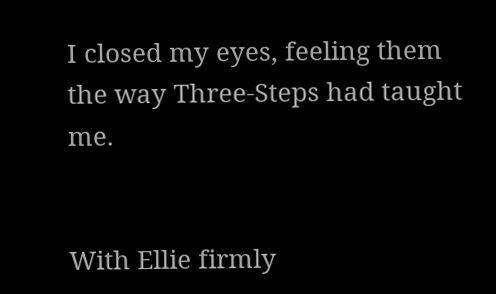I closed my eyes, feeling them the way Three-Steps had taught me.


With Ellie firmly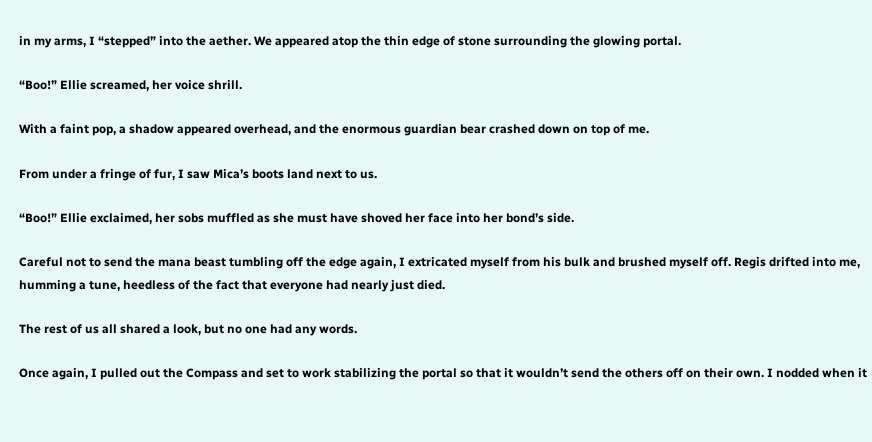in my arms, I “stepped” into the aether. We appeared atop the thin edge of stone surrounding the glowing portal.

“Boo!” Ellie screamed, her voice shrill.

With a faint pop, a shadow appeared overhead, and the enormous guardian bear crashed down on top of me.

From under a fringe of fur, I saw Mica’s boots land next to us.

“Boo!” Ellie exclaimed, her sobs muffled as she must have shoved her face into her bond’s side.

Careful not to send the mana beast tumbling off the edge again, I extricated myself from his bulk and brushed myself off. Regis drifted into me, humming a tune, heedless of the fact that everyone had nearly just died.

The rest of us all shared a look, but no one had any words.

Once again, I pulled out the Compass and set to work stabilizing the portal so that it wouldn’t send the others off on their own. I nodded when it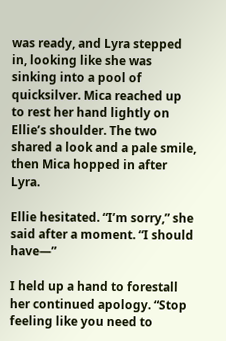was ready, and Lyra stepped in, looking like she was sinking into a pool of quicksilver. Mica reached up to rest her hand lightly on Ellie’s shoulder. The two shared a look and a pale smile, then Mica hopped in after Lyra.

Ellie hesitated. “I’m sorry,” she said after a moment. “I should have—”

I held up a hand to forestall her continued apology. “Stop feeling like you need to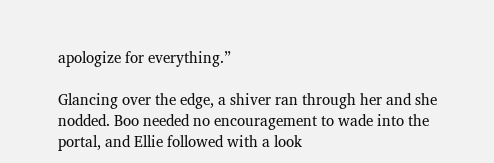apologize for everything.”

Glancing over the edge, a shiver ran through her and she nodded. Boo needed no encouragement to wade into the portal, and Ellie followed with a look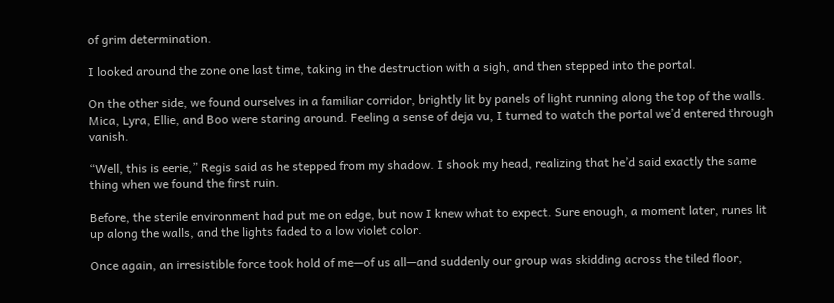of grim determination.

I looked around the zone one last time, taking in the destruction with a sigh, and then stepped into the portal.

On the other side, we found ourselves in a familiar corridor, brightly lit by panels of light running along the top of the walls. Mica, Lyra, Ellie, and Boo were staring around. Feeling a sense of deja vu, I turned to watch the portal we’d entered through vanish.

“Well, this is eerie,” Regis said as he stepped from my shadow. I shook my head, realizing that he’d said exactly the same thing when we found the first ruin.

Before, the sterile environment had put me on edge, but now I knew what to expect. Sure enough, a moment later, runes lit up along the walls, and the lights faded to a low violet color.

Once again, an irresistible force took hold of me—of us all—and suddenly our group was skidding across the tiled floor,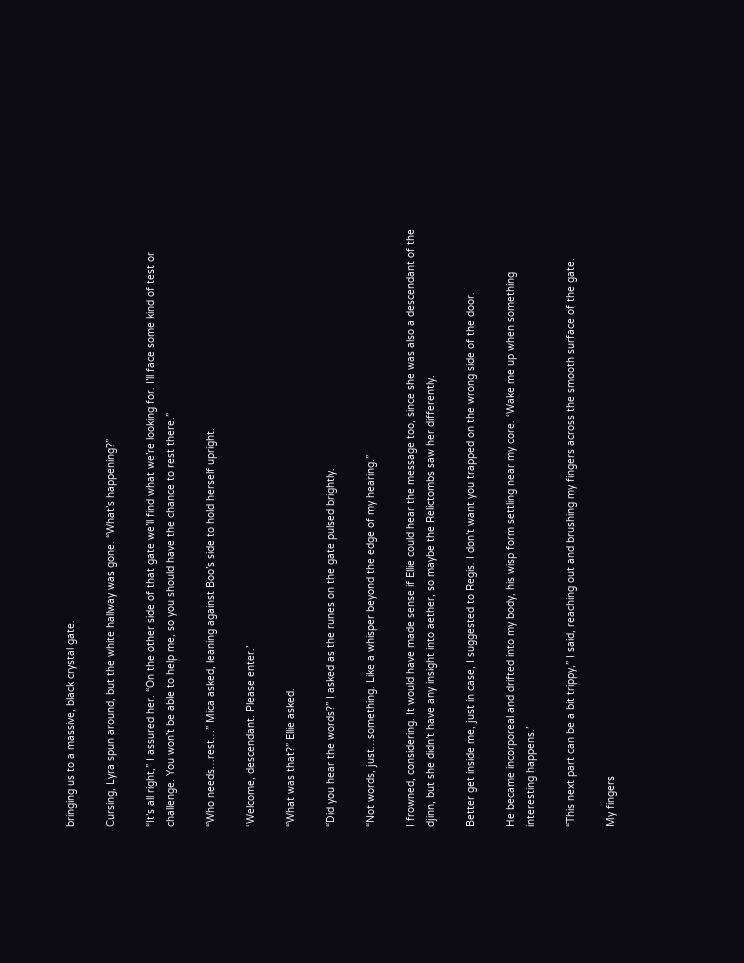bringing us to a massive, black crystal gate.

Cursing, Lyra spun around, but the white hallway was gone. “What’s happening?”

“It’s all right,” I assured her. “On the other side of that gate we’ll find what we’re looking for. I’ll face some kind of test or challenge. You won’t be able to help me, so you should have the chance to rest there.”

“Who needs…rest…” Mica asked, leaning against Boo’s side to hold herself upright.

‘Welcome, descendant. Please enter.’

“What was that?” Ellie asked.

“Did you hear the words?” I asked as the runes on the gate pulsed brightly.

“Not words, just…something. Like a whisper beyond the edge of my hearing.”

I frowned, considering. It would have made sense if Ellie could hear the message too, since she was also a descendant of the djinn, but she didn’t have any insight into aether, so maybe the Relictombs saw her differently.

Better get inside me, just in case, I suggested to Regis. I don’t want you trapped on the wrong side of the door.

He became incorporeal and drifted into my body, his wisp form settling near my core. ‘Wake me up when something interesting happens.’

“This next part can be a bit trippy,” I said, reaching out and brushing my fingers across the smooth surface of the gate.

My fingers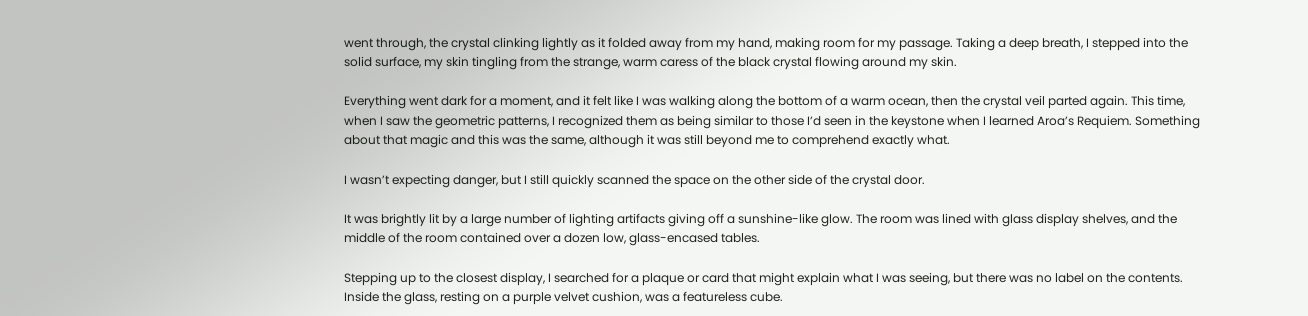went through, the crystal clinking lightly as it folded away from my hand, making room for my passage. Taking a deep breath, I stepped into the solid surface, my skin tingling from the strange, warm caress of the black crystal flowing around my skin.

Everything went dark for a moment, and it felt like I was walking along the bottom of a warm ocean, then the crystal veil parted again. This time, when I saw the geometric patterns, I recognized them as being similar to those I’d seen in the keystone when I learned Aroa’s Requiem. Something about that magic and this was the same, although it was still beyond me to comprehend exactly what.

I wasn’t expecting danger, but I still quickly scanned the space on the other side of the crystal door.

It was brightly lit by a large number of lighting artifacts giving off a sunshine-like glow. The room was lined with glass display shelves, and the middle of the room contained over a dozen low, glass-encased tables.

Stepping up to the closest display, I searched for a plaque or card that might explain what I was seeing, but there was no label on the contents. Inside the glass, resting on a purple velvet cushion, was a featureless cube.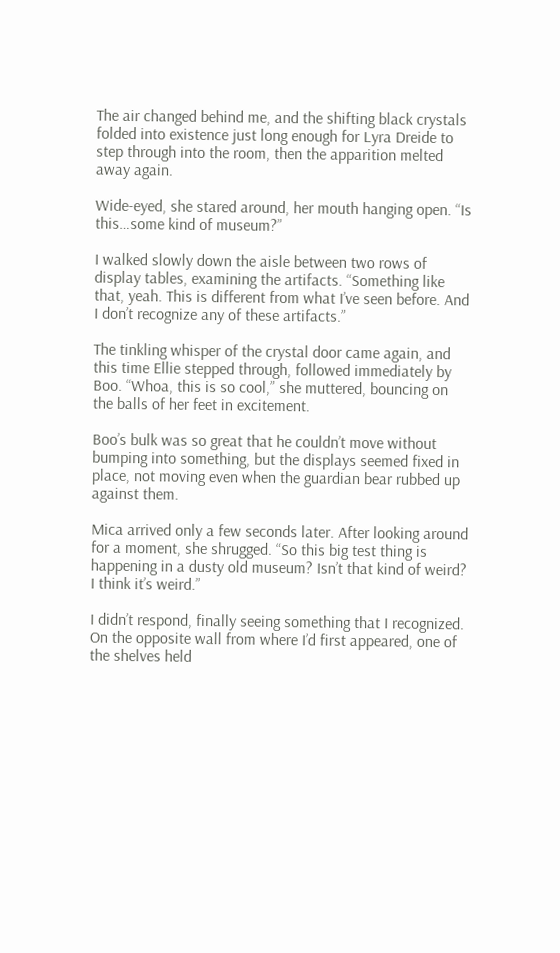The air changed behind me, and the shifting black crystals folded into existence just long enough for Lyra Dreide to step through into the room, then the apparition melted away again.

Wide-eyed, she stared around, her mouth hanging open. “Is this…some kind of museum?”

I walked slowly down the aisle between two rows of display tables, examining the artifacts. “Something like that, yeah. This is different from what I’ve seen before. And I don’t recognize any of these artifacts.”

The tinkling whisper of the crystal door came again, and this time Ellie stepped through, followed immediately by Boo. “Whoa, this is so cool,” she muttered, bouncing on the balls of her feet in excitement.

Boo’s bulk was so great that he couldn’t move without bumping into something, but the displays seemed fixed in place, not moving even when the guardian bear rubbed up against them.

Mica arrived only a few seconds later. After looking around for a moment, she shrugged. “So this big test thing is happening in a dusty old museum? Isn’t that kind of weird? I think it’s weird.”

I didn’t respond, finally seeing something that I recognized. On the opposite wall from where I’d first appeared, one of the shelves held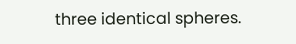three identical spheres.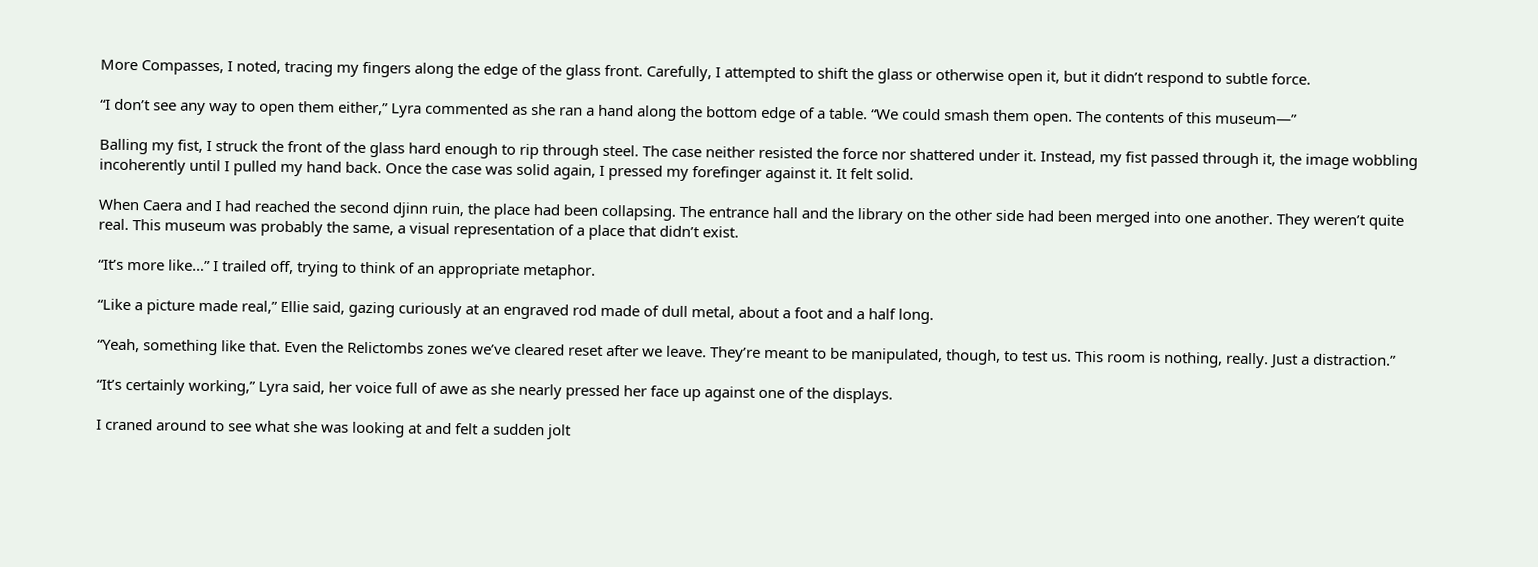More Compasses, I noted, tracing my fingers along the edge of the glass front. Carefully, I attempted to shift the glass or otherwise open it, but it didn’t respond to subtle force.

“I don’t see any way to open them either,” Lyra commented as she ran a hand along the bottom edge of a table. “We could smash them open. The contents of this museum—”

Balling my fist, I struck the front of the glass hard enough to rip through steel. The case neither resisted the force nor shattered under it. Instead, my fist passed through it, the image wobbling incoherently until I pulled my hand back. Once the case was solid again, I pressed my forefinger against it. It felt solid.

When Caera and I had reached the second djinn ruin, the place had been collapsing. The entrance hall and the library on the other side had been merged into one another. They weren’t quite real. This museum was probably the same, a visual representation of a place that didn’t exist.

“It’s more like…” I trailed off, trying to think of an appropriate metaphor.

“Like a picture made real,” Ellie said, gazing curiously at an engraved rod made of dull metal, about a foot and a half long.

“Yeah, something like that. Even the Relictombs zones we’ve cleared reset after we leave. They’re meant to be manipulated, though, to test us. This room is nothing, really. Just a distraction.”

“It’s certainly working,” Lyra said, her voice full of awe as she nearly pressed her face up against one of the displays.

I craned around to see what she was looking at and felt a sudden jolt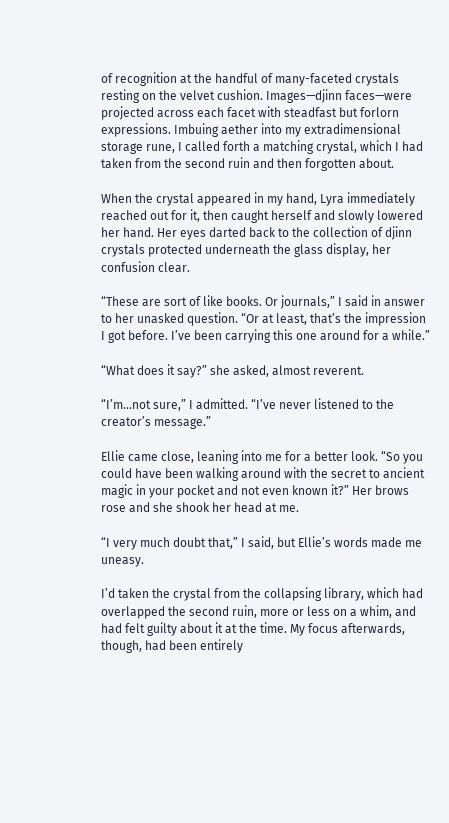of recognition at the handful of many-faceted crystals resting on the velvet cushion. Images—djinn faces—were projected across each facet with steadfast but forlorn expressions. Imbuing aether into my extradimensional storage rune, I called forth a matching crystal, which I had taken from the second ruin and then forgotten about.

When the crystal appeared in my hand, Lyra immediately reached out for it, then caught herself and slowly lowered her hand. Her eyes darted back to the collection of djinn crystals protected underneath the glass display, her confusion clear.

“These are sort of like books. Or journals,” I said in answer to her unasked question. “Or at least, that’s the impression I got before. I’ve been carrying this one around for a while.”

“What does it say?” she asked, almost reverent.

“I’m…not sure,” I admitted. “I’ve never listened to the creator’s message.”

Ellie came close, leaning into me for a better look. “So you could have been walking around with the secret to ancient magic in your pocket and not even known it?” Her brows rose and she shook her head at me.

“I very much doubt that,” I said, but Ellie’s words made me uneasy.

I’d taken the crystal from the collapsing library, which had overlapped the second ruin, more or less on a whim, and had felt guilty about it at the time. My focus afterwards, though, had been entirely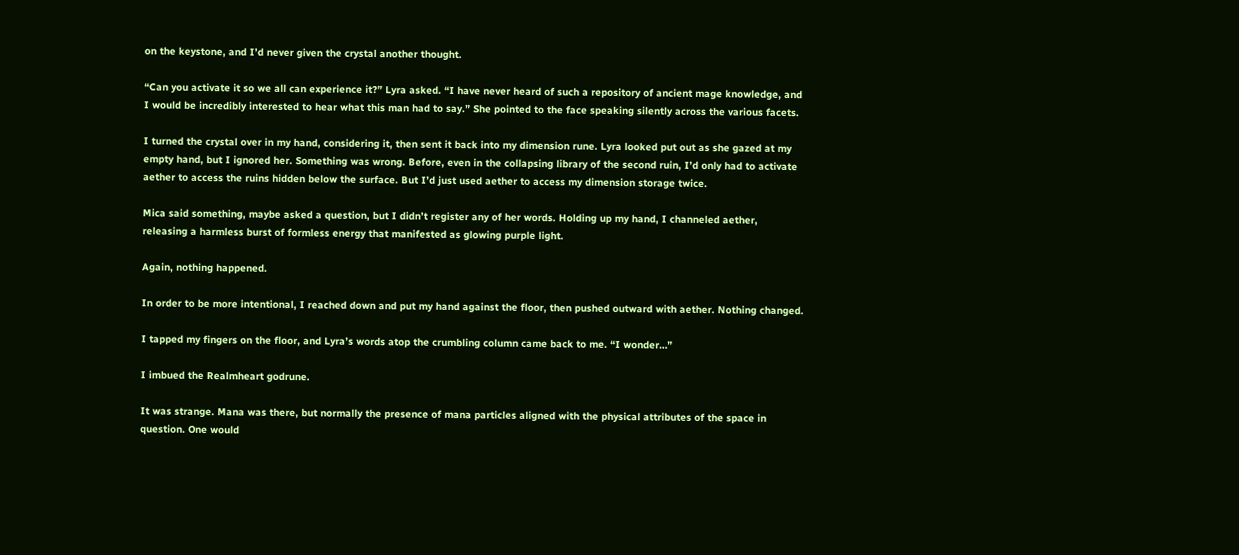on the keystone, and I’d never given the crystal another thought.

“Can you activate it so we all can experience it?” Lyra asked. “I have never heard of such a repository of ancient mage knowledge, and I would be incredibly interested to hear what this man had to say.” She pointed to the face speaking silently across the various facets.

I turned the crystal over in my hand, considering it, then sent it back into my dimension rune. Lyra looked put out as she gazed at my empty hand, but I ignored her. Something was wrong. Before, even in the collapsing library of the second ruin, I’d only had to activate aether to access the ruins hidden below the surface. But I’d just used aether to access my dimension storage twice.

Mica said something, maybe asked a question, but I didn’t register any of her words. Holding up my hand, I channeled aether, releasing a harmless burst of formless energy that manifested as glowing purple light.

Again, nothing happened.

In order to be more intentional, I reached down and put my hand against the floor, then pushed outward with aether. Nothing changed.

I tapped my fingers on the floor, and Lyra’s words atop the crumbling column came back to me. “I wonder…”

I imbued the Realmheart godrune.

It was strange. Mana was there, but normally the presence of mana particles aligned with the physical attributes of the space in question. One would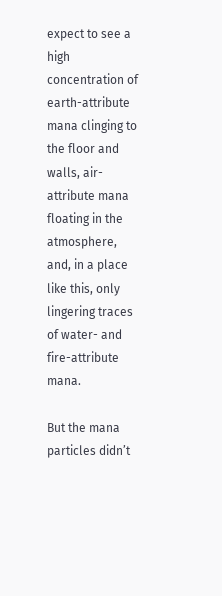expect to see a high concentration of earth-attribute mana clinging to the floor and walls, air-attribute mana floating in the atmosphere, and, in a place like this, only lingering traces of water- and fire-attribute mana.

But the mana particles didn’t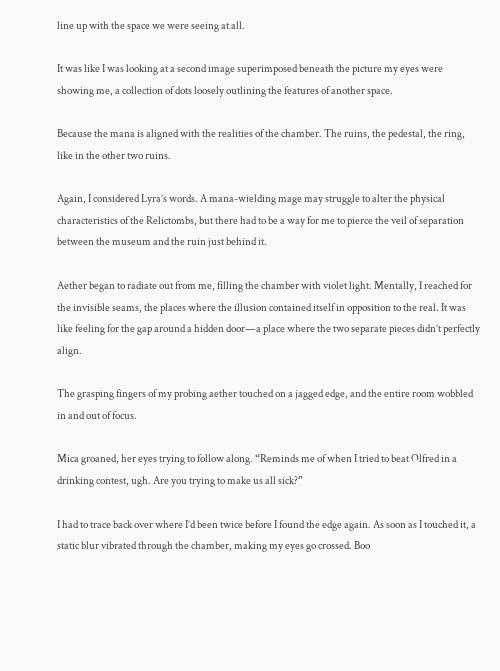line up with the space we were seeing at all.

It was like I was looking at a second image superimposed beneath the picture my eyes were showing me, a collection of dots loosely outlining the features of another space.

Because the mana is aligned with the realities of the chamber. The ruins, the pedestal, the ring, like in the other two ruins.

Again, I considered Lyra’s words. A mana-wielding mage may struggle to alter the physical characteristics of the Relictombs, but there had to be a way for me to pierce the veil of separation between the museum and the ruin just behind it.

Aether began to radiate out from me, filling the chamber with violet light. Mentally, I reached for the invisible seams, the places where the illusion contained itself in opposition to the real. It was like feeling for the gap around a hidden door—a place where the two separate pieces didn’t perfectly align.

The grasping fingers of my probing aether touched on a jagged edge, and the entire room wobbled in and out of focus.

Mica groaned, her eyes trying to follow along. “Reminds me of when I tried to beat Olfred in a drinking contest, ugh. Are you trying to make us all sick?”

I had to trace back over where I’d been twice before I found the edge again. As soon as I touched it, a static blur vibrated through the chamber, making my eyes go crossed. Boo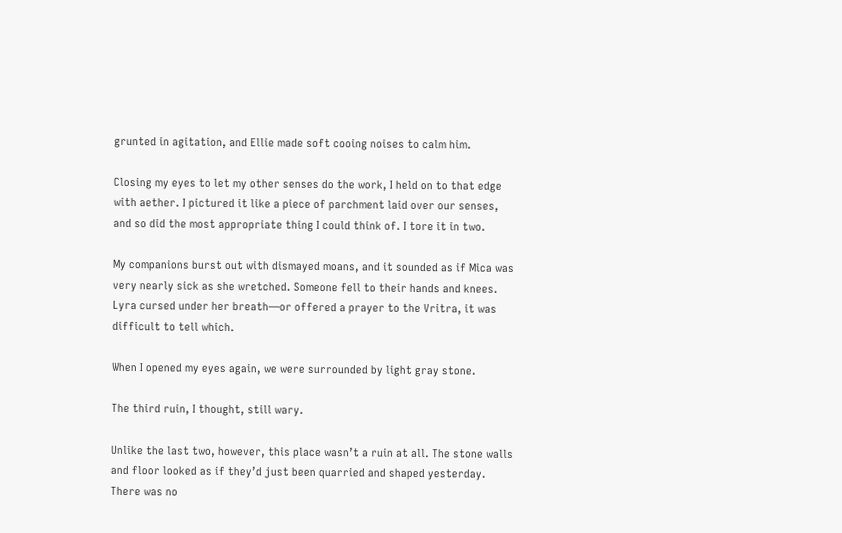grunted in agitation, and Ellie made soft cooing noises to calm him.

Closing my eyes to let my other senses do the work, I held on to that edge with aether. I pictured it like a piece of parchment laid over our senses, and so did the most appropriate thing I could think of. I tore it in two.

My companions burst out with dismayed moans, and it sounded as if Mica was very nearly sick as she wretched. Someone fell to their hands and knees. Lyra cursed under her breath—or offered a prayer to the Vritra, it was difficult to tell which.

When I opened my eyes again, we were surrounded by light gray stone.

The third ruin, I thought, still wary.

Unlike the last two, however, this place wasn’t a ruin at all. The stone walls and floor looked as if they’d just been quarried and shaped yesterday. There was no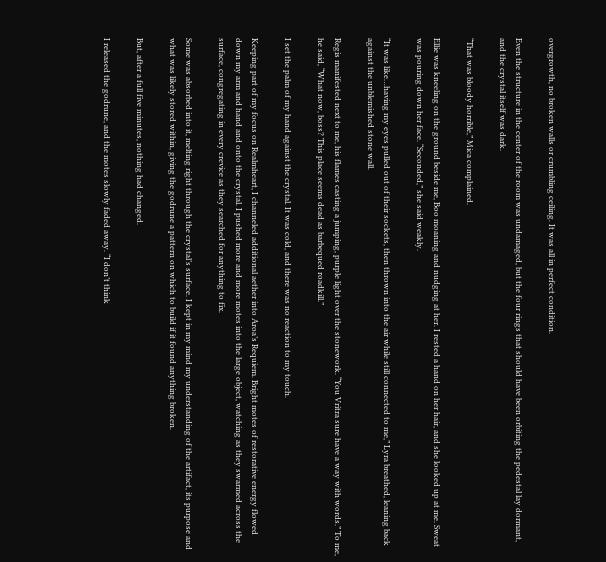overgrowth, no broken walls or crumbling ceiling. It was all in perfect condition.

Even the structure in the center of the room was undamaged, but the four rings that should have been orbiting the pedestal lay dormant, and the crystal itself was dark.

“That was bloody horrible,” Mica complained.

Ellie was kneeling on the ground beside me, Boo moaning and nudging at her. I rested a hand on her hair, and she looked up at me. Sweat was pouring down her face. “Seconded,” she said weakly.

“It was like…having my eyes pulled out of their sockets, then thrown into the air while still connected to me,” Lyra breathed, leaning back against the unblemished stone wall.

Regis manifested next to me, his flames casting a jumping, purple light over the stonework. “You Vritra sure have a way with words.” To me, he said, “What now, boss? This place seems dead as barbequed roadkill.”

I set the palm of my hand against the crystal. It was cold, and there was no reaction to my touch.

Keeping part of my focus on Realmheart, I channeled additional aether into Aroa’s Requiem. Bright motes of restorative energy flowed down my arm and hand and onto the crystal. I pushed more and more motes into the large object, watching as they swarmed across the surface, congregating in every crevice as they searched for anything to fix.

Some was absorbed into it, melting right through the crystal’s surface. I kept in my mind my understanding of the artifact, its purpose and what was likely stored within, giving the godrune a pattern on which to build if it found anything broken.

But, after a full five minutes, nothing had changed.

I released the godrune, and the motes slowly faded away. “I don’t think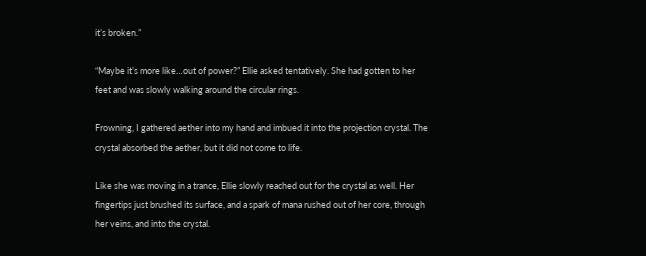it’s broken.”

“Maybe it’s more like…out of power?” Ellie asked tentatively. She had gotten to her feet and was slowly walking around the circular rings.

Frowning, I gathered aether into my hand and imbued it into the projection crystal. The crystal absorbed the aether, but it did not come to life.

Like she was moving in a trance, Ellie slowly reached out for the crystal as well. Her fingertips just brushed its surface, and a spark of mana rushed out of her core, through her veins, and into the crystal.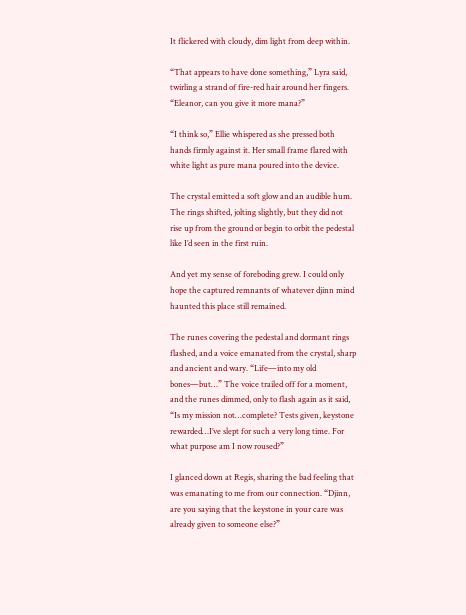It flickered with cloudy, dim light from deep within.

“That appears to have done something,” Lyra said, twirling a strand of fire-red hair around her fingers. “Eleanor, can you give it more mana?”

“I think so,” Ellie whispered as she pressed both hands firmly against it. Her small frame flared with white light as pure mana poured into the device.

The crystal emitted a soft glow and an audible hum. The rings shifted, jolting slightly, but they did not rise up from the ground or begin to orbit the pedestal like I’d seen in the first ruin.

And yet my sense of foreboding grew. I could only hope the captured remnants of whatever djinn mind haunted this place still remained.

The runes covering the pedestal and dormant rings flashed, and a voice emanated from the crystal, sharp and ancient and wary. “Life—into my old bones—but…” The voice trailed off for a moment, and the runes dimmed, only to flash again as it said, “Is my mission not…complete? Tests given, keystone rewarded…I’ve slept for such a very long time. For what purpose am I now roused?”

I glanced down at Regis, sharing the bad feeling that was emanating to me from our connection. “Djinn, are you saying that the keystone in your care was already given to someone else?”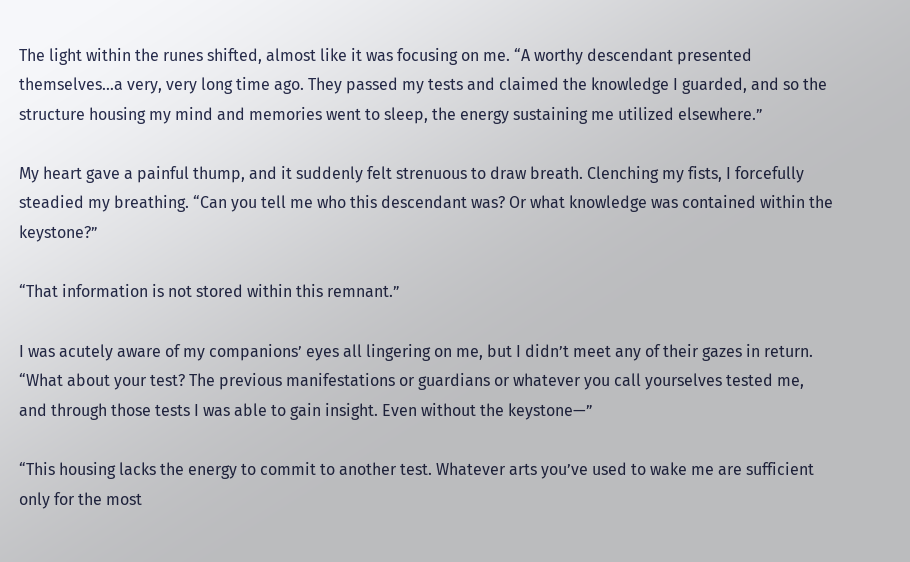The light within the runes shifted, almost like it was focusing on me. “A worthy descendant presented themselves…a very, very long time ago. They passed my tests and claimed the knowledge I guarded, and so the structure housing my mind and memories went to sleep, the energy sustaining me utilized elsewhere.”

My heart gave a painful thump, and it suddenly felt strenuous to draw breath. Clenching my fists, I forcefully steadied my breathing. “Can you tell me who this descendant was? Or what knowledge was contained within the keystone?”

“That information is not stored within this remnant.”

I was acutely aware of my companions’ eyes all lingering on me, but I didn’t meet any of their gazes in return. “What about your test? The previous manifestations or guardians or whatever you call yourselves tested me, and through those tests I was able to gain insight. Even without the keystone—”

“This housing lacks the energy to commit to another test. Whatever arts you’ve used to wake me are sufficient only for the most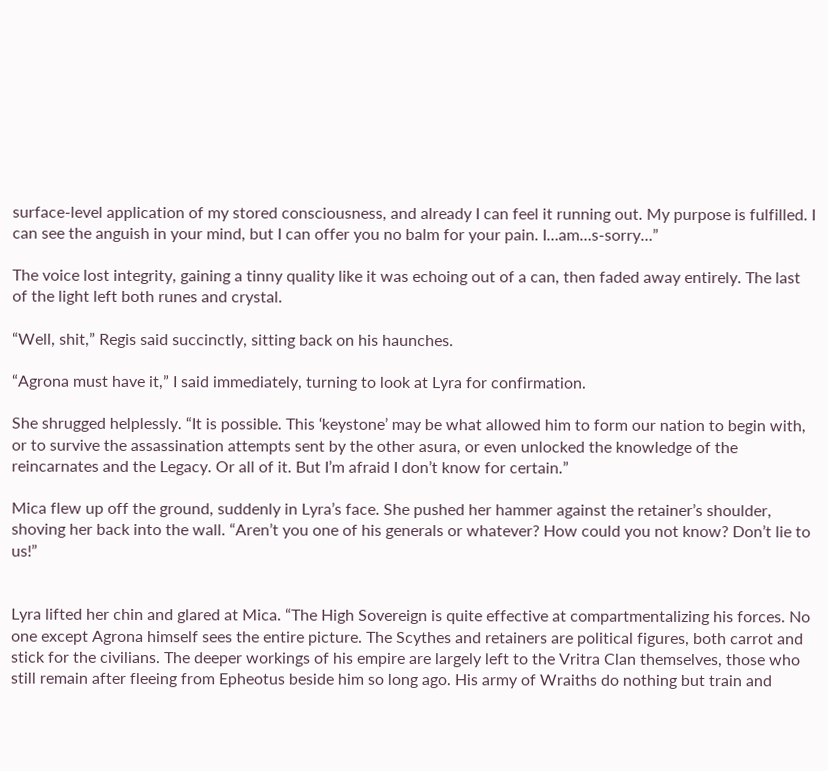surface-level application of my stored consciousness, and already I can feel it running out. My purpose is fulfilled. I can see the anguish in your mind, but I can offer you no balm for your pain. I…am…s-sorry…”

The voice lost integrity, gaining a tinny quality like it was echoing out of a can, then faded away entirely. The last of the light left both runes and crystal.

“Well, shit,” Regis said succinctly, sitting back on his haunches.

“Agrona must have it,” I said immediately, turning to look at Lyra for confirmation.

She shrugged helplessly. “It is possible. This ‘keystone’ may be what allowed him to form our nation to begin with, or to survive the assassination attempts sent by the other asura, or even unlocked the knowledge of the reincarnates and the Legacy. Or all of it. But I’m afraid I don’t know for certain.”

Mica flew up off the ground, suddenly in Lyra’s face. She pushed her hammer against the retainer’s shoulder, shoving her back into the wall. “Aren’t you one of his generals or whatever? How could you not know? Don’t lie to us!”


Lyra lifted her chin and glared at Mica. “The High Sovereign is quite effective at compartmentalizing his forces. No one except Agrona himself sees the entire picture. The Scythes and retainers are political figures, both carrot and stick for the civilians. The deeper workings of his empire are largely left to the Vritra Clan themselves, those who still remain after fleeing from Epheotus beside him so long ago. His army of Wraiths do nothing but train and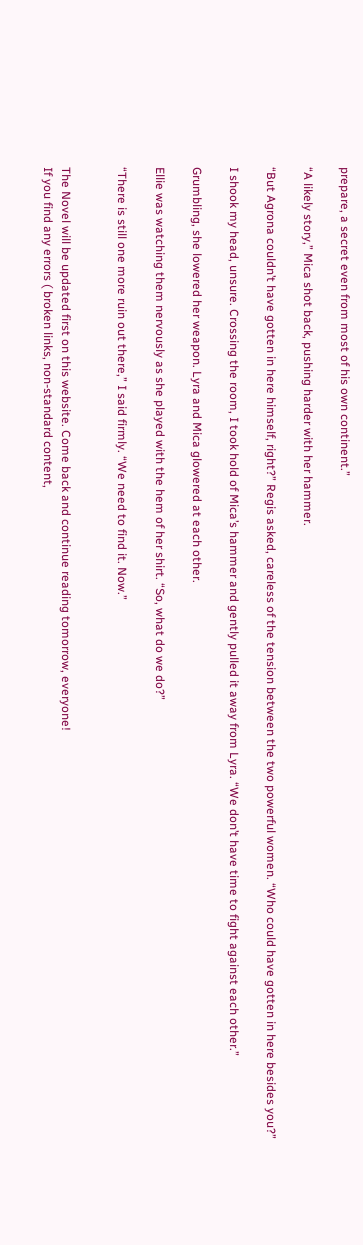prepare, a secret even from most of his own continent.”

“A likely story,” Mica shot back, pushing harder with her hammer.

“But Agrona couldn’t have gotten in here himself, right?” Regis asked, careless of the tension between the two powerful women. “Who could have gotten in here besides you?”

I shook my head, unsure. Crossing the room, I took hold of Mica’s hammer and gently pulled it away from Lyra. “We don’t have time to fight against each other.”

Grumbling, she lowered her weapon. Lyra and Mica glowered at each other.

Ellie was watching them nervously as she played with the hem of her shirt. “So, what do we do?”

“There is still one more ruin out there,” I said firmly. “We need to find it. Now.”


The Novel will be updated first on this website. Come back and continue reading tomorrow, everyone!
If you find any errors ( broken links, non-standard content,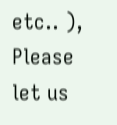etc.. ), Please let us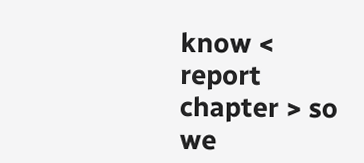know < report chapter > so we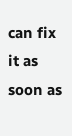can fix it as soon as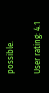possible.

User rating: 4.1